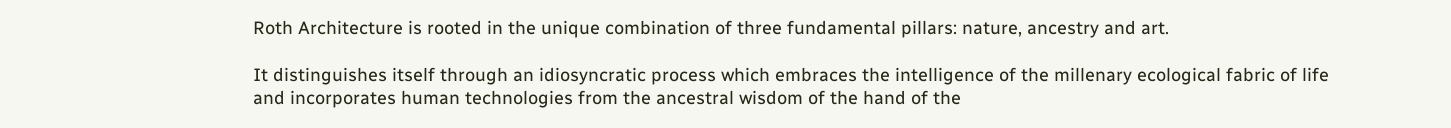Roth Architecture is rooted in the unique combination of three fundamental pillars: nature, ancestry and art.

It distinguishes itself through an idiosyncratic process which embraces the intelligence of the millenary ecological fabric of life and incorporates human technologies from the ancestral wisdom of the hand of the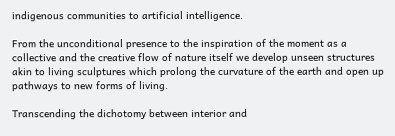indigenous communities to artificial intelligence.

From the unconditional presence to the inspiration of the moment as a collective and the creative flow of nature itself we develop unseen structures akin to living sculptures which prolong the curvature of the earth and open up pathways to new forms of living.

Transcending the dichotomy between interior and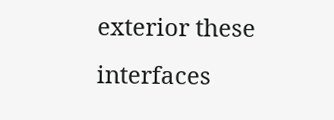exterior these interfaces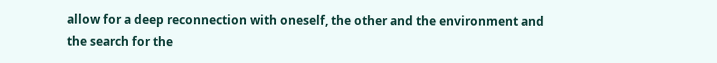allow for a deep reconnection with oneself, the other and the environment and the search for the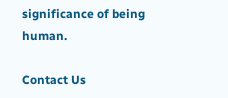significance of being human.

Contact Us